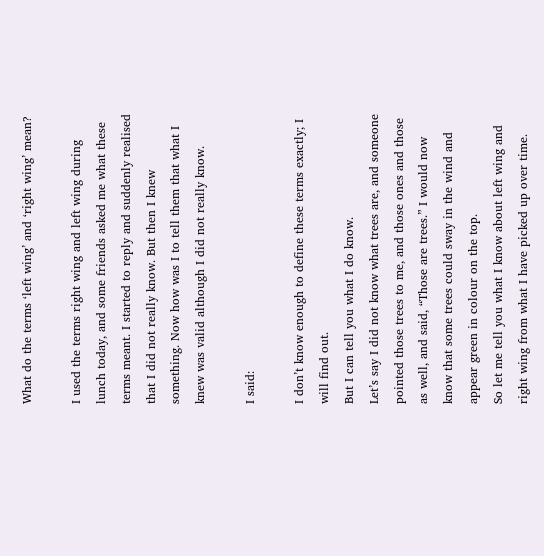What do the terms ‘left wing’ and ‘right wing’ mean?

I used the terms right wing and left wing during lunch today, and some friends asked me what these terms meant. I started to reply and suddenly realised that I did not really know. But then I knew something. Now how was I to tell them that what I knew was valid although I did not really know.

I said:

I don’t know enough to define these terms exactly; I will find out.
But I can tell you what I do know.
Let’s say I did not know what trees are, and someone pointed those trees to me, and those ones and those as well, and said, “Those are trees.” I would now know that some trees could sway in the wind and appear green in colour on the top.
So let me tell you what I know about left wing and right wing from what I have picked up over time.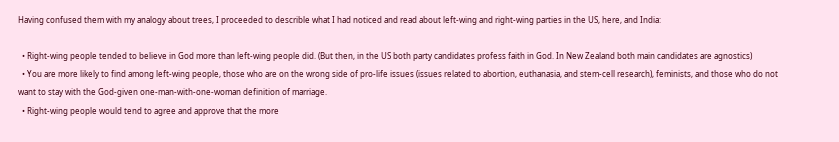Having confused them with my analogy about trees, I proceeded to describle what I had noticed and read about left-wing and right-wing parties in the US, here, and India:

  • Right-wing people tended to believe in God more than left-wing people did. (But then, in the US both party candidates profess faith in God. In New Zealand both main candidates are agnostics)
  • You are more likely to find among left-wing people, those who are on the wrong side of pro-life issues (issues related to abortion, euthanasia, and stem-cell research), feminists, and those who do not want to stay with the God-given one-man-with-one-woman definition of marriage.
  • Right-wing people would tend to agree and approve that the more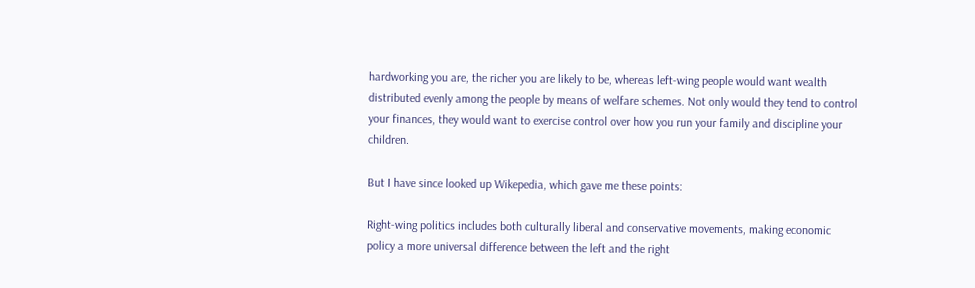hardworking you are, the richer you are likely to be, whereas left-wing people would want wealth distributed evenly among the people by means of welfare schemes. Not only would they tend to control your finances, they would want to exercise control over how you run your family and discipline your children.

But I have since looked up Wikepedia, which gave me these points:

Right-wing politics includes both culturally liberal and conservative movements, making economic policy a more universal difference between the left and the right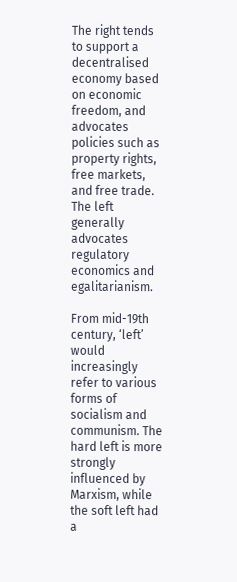The right tends to support a decentralised economy based on economic freedom, and advocates policies such as property rights, free markets, and free trade. The left generally advocates regulatory economics and egalitarianism.

From mid-19th century, ‘left’ would increasingly refer to various forms of socialism and communism. The hard left is more strongly influenced by Marxism, while the soft left had a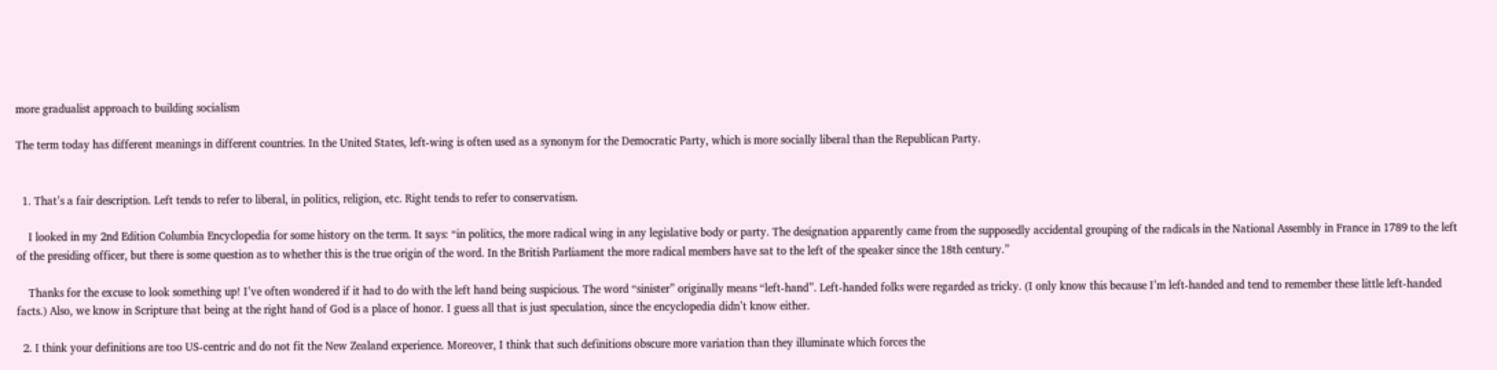more gradualist approach to building socialism

The term today has different meanings in different countries. In the United States, left-wing is often used as a synonym for the Democratic Party, which is more socially liberal than the Republican Party.


  1. That’s a fair description. Left tends to refer to liberal, in politics, religion, etc. Right tends to refer to conservatism.

    I looked in my 2nd Edition Columbia Encyclopedia for some history on the term. It says: “in politics, the more radical wing in any legislative body or party. The designation apparently came from the supposedly accidental grouping of the radicals in the National Assembly in France in 1789 to the left of the presiding officer, but there is some question as to whether this is the true origin of the word. In the British Parliament the more radical members have sat to the left of the speaker since the 18th century.”

    Thanks for the excuse to look something up! I’ve often wondered if it had to do with the left hand being suspicious. The word “sinister” originally means “left-hand”. Left-handed folks were regarded as tricky. (I only know this because I’m left-handed and tend to remember these little left-handed facts.) Also, we know in Scripture that being at the right hand of God is a place of honor. I guess all that is just speculation, since the encyclopedia didn’t know either.

  2. I think your definitions are too US-centric and do not fit the New Zealand experience. Moreover, I think that such definitions obscure more variation than they illuminate which forces the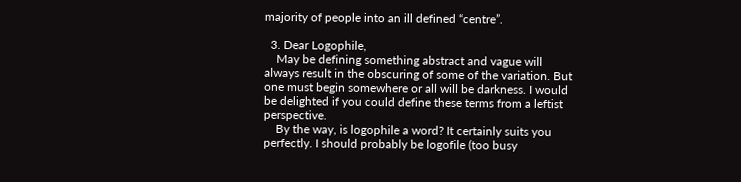majority of people into an ill defined “centre”.

  3. Dear Logophile,
    May be defining something abstract and vague will always result in the obscuring of some of the variation. But one must begin somewhere or all will be darkness. I would be delighted if you could define these terms from a leftist perspective.
    By the way, is logophile a word? It certainly suits you perfectly. I should probably be logofile (too busy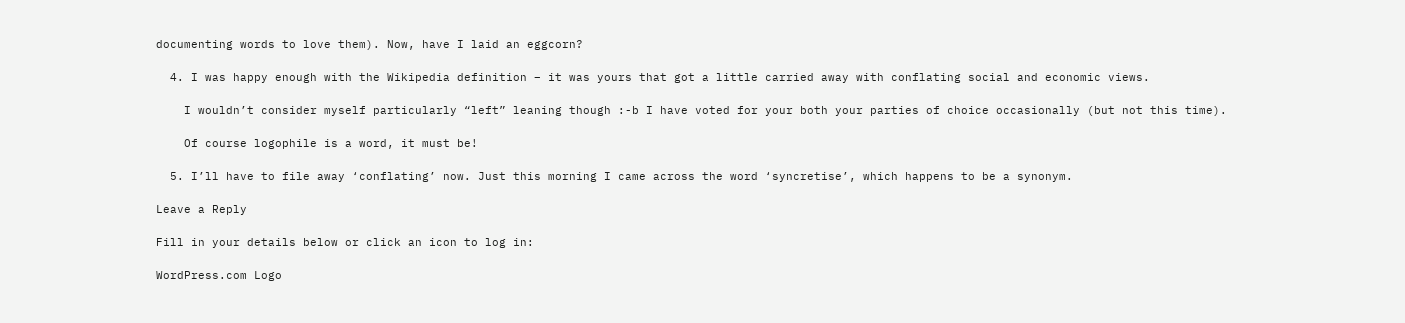documenting words to love them). Now, have I laid an eggcorn?

  4. I was happy enough with the Wikipedia definition – it was yours that got a little carried away with conflating social and economic views.

    I wouldn’t consider myself particularly “left” leaning though :-b I have voted for your both your parties of choice occasionally (but not this time).

    Of course logophile is a word, it must be!

  5. I’ll have to file away ‘conflating’ now. Just this morning I came across the word ‘syncretise’, which happens to be a synonym.

Leave a Reply

Fill in your details below or click an icon to log in:

WordPress.com Logo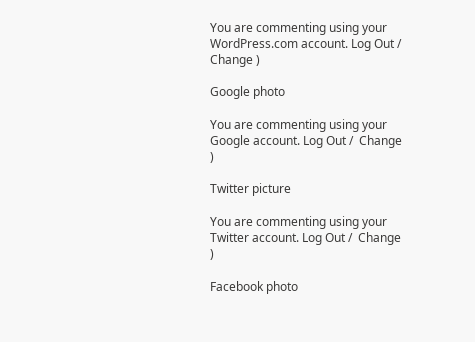You are commenting using your WordPress.com account. Log Out /  Change )

Google photo

You are commenting using your Google account. Log Out /  Change )

Twitter picture

You are commenting using your Twitter account. Log Out /  Change )

Facebook photo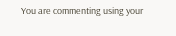You are commenting using your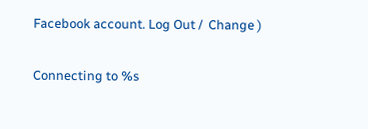Facebook account. Log Out /  Change )

Connecting to %s